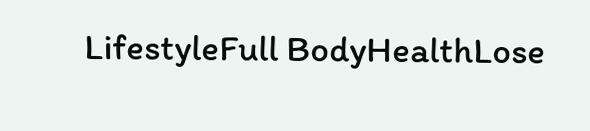LifestyleFull BodyHealthLose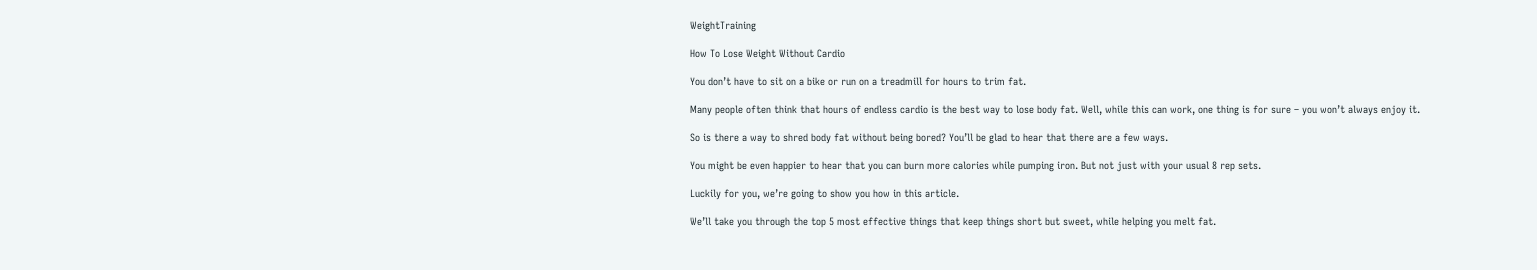WeightTraining

How To Lose Weight Without Cardio

You don’t have to sit on a bike or run on a treadmill for hours to trim fat.

Many people often think that hours of endless cardio is the best way to lose body fat. Well, while this can work, one thing is for sure – you won’t always enjoy it.

So is there a way to shred body fat without being bored? You’ll be glad to hear that there are a few ways.

You might be even happier to hear that you can burn more calories while pumping iron. But not just with your usual 8 rep sets.

Luckily for you, we’re going to show you how in this article.

We’ll take you through the top 5 most effective things that keep things short but sweet, while helping you melt fat.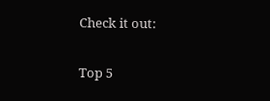Check it out:

Top 5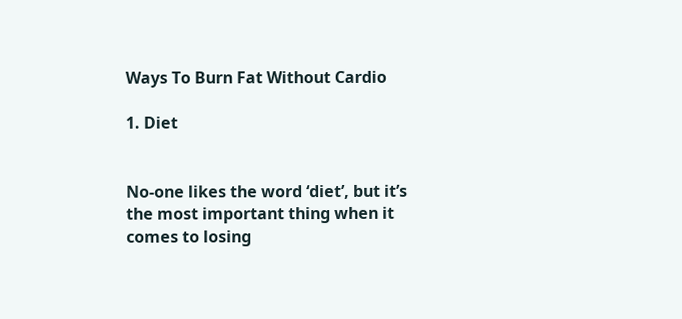Ways To Burn Fat Without Cardio

1. Diet


No-one likes the word ‘diet’, but it’s the most important thing when it comes to losing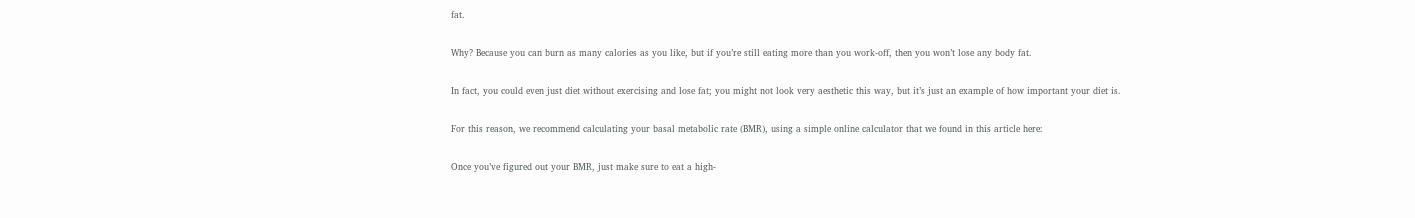fat.

Why? Because you can burn as many calories as you like, but if you’re still eating more than you work-off, then you won’t lose any body fat.

In fact, you could even just diet without exercising and lose fat; you might not look very aesthetic this way, but it’s just an example of how important your diet is.

For this reason, we recommend calculating your basal metabolic rate (BMR), using a simple online calculator that we found in this article here:

Once you’ve figured out your BMR, just make sure to eat a high-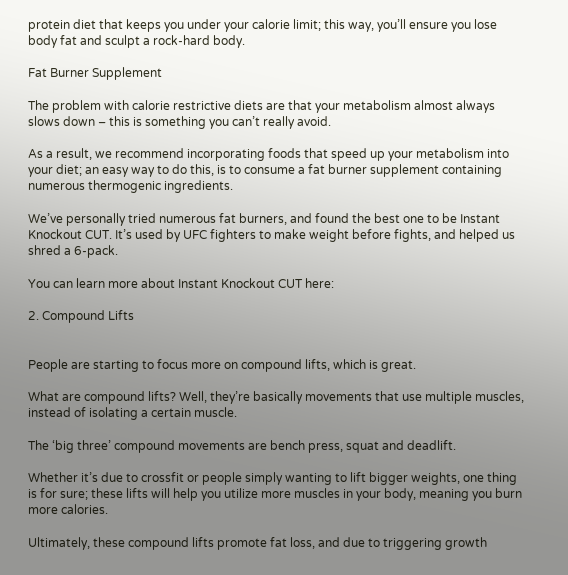protein diet that keeps you under your calorie limit; this way, you’ll ensure you lose body fat and sculpt a rock-hard body.

Fat Burner Supplement

The problem with calorie restrictive diets are that your metabolism almost always slows down – this is something you can’t really avoid.

As a result, we recommend incorporating foods that speed up your metabolism into your diet; an easy way to do this, is to consume a fat burner supplement containing numerous thermogenic ingredients.

We’ve personally tried numerous fat burners, and found the best one to be Instant Knockout CUT. It’s used by UFC fighters to make weight before fights, and helped us shred a 6-pack.

You can learn more about Instant Knockout CUT here:

2. Compound Lifts


People are starting to focus more on compound lifts, which is great.

What are compound lifts? Well, they’re basically movements that use multiple muscles, instead of isolating a certain muscle.

The ‘big three’ compound movements are bench press, squat and deadlift.

Whether it’s due to crossfit or people simply wanting to lift bigger weights, one thing is for sure; these lifts will help you utilize more muscles in your body, meaning you burn more calories.

Ultimately, these compound lifts promote fat loss, and due to triggering growth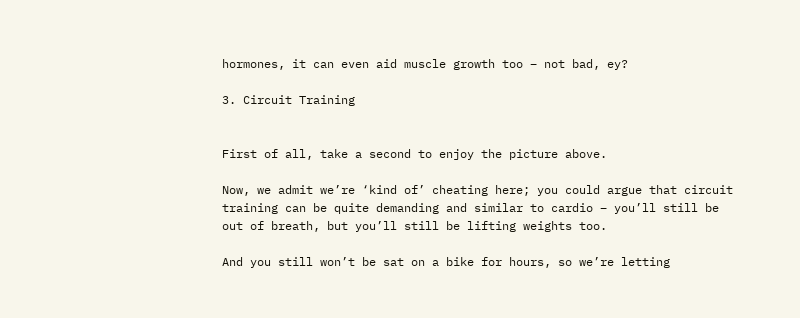hormones, it can even aid muscle growth too – not bad, ey?

3. Circuit Training


First of all, take a second to enjoy the picture above.

Now, we admit we’re ‘kind of’ cheating here; you could argue that circuit training can be quite demanding and similar to cardio – you’ll still be out of breath, but you’ll still be lifting weights too.

And you still won’t be sat on a bike for hours, so we’re letting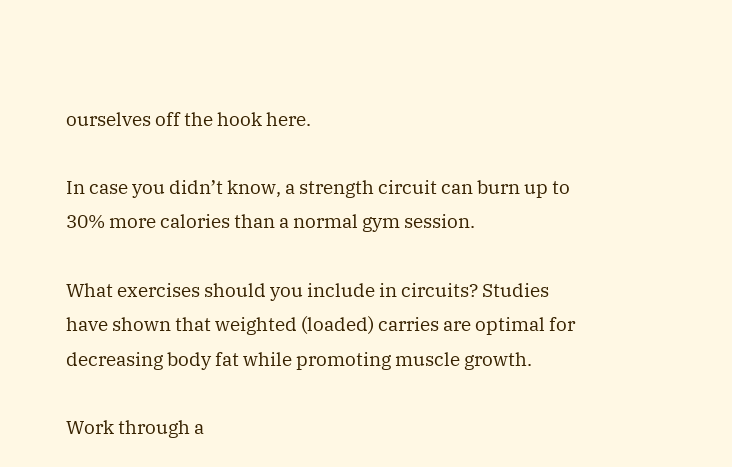ourselves off the hook here.

In case you didn’t know, a strength circuit can burn up to 30% more calories than a normal gym session.

What exercises should you include in circuits? Studies have shown that weighted (loaded) carries are optimal for decreasing body fat while promoting muscle growth.

Work through a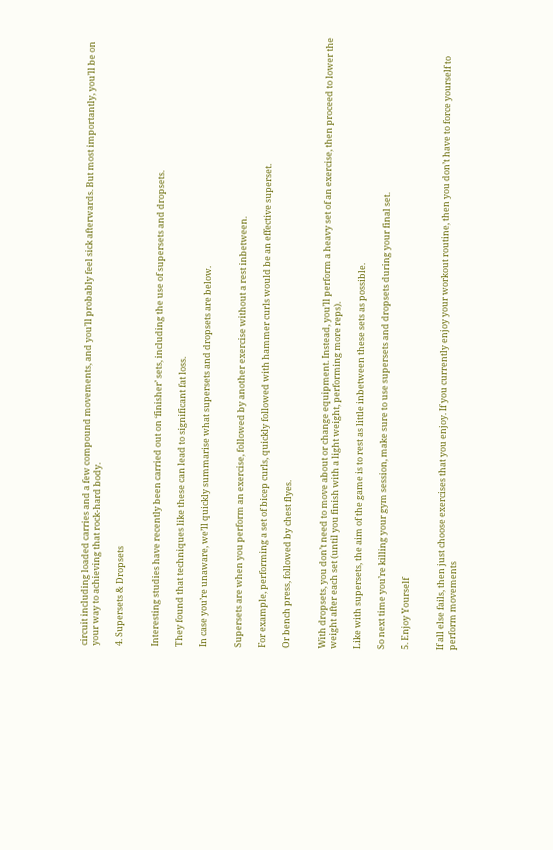circuit including loaded carries and a few compound movements, and you’ll probably feel sick afterwards. But most importantly, you’ll be on your way to achieving that rock-hard body.

4. Supersets & Dropsets


Interesting studies have recently been carried out on ‘finisher’ sets, including the use of supersets and dropsets.

They found that techniques like these can lead to significant fat loss.

In case you’re unaware, we’ll quickly summarise what supersets and dropsets are below.


Supersets are when you perform an exercise, followed by another exercise without a rest inbetween.

For example, performing a set of bicep curls, quickly followed with hammer curls would be an effective superset.

Or bench press, followed by chest flyes.


With dropsets, you don’t need to move about or change equipment. Instead, you’ll perform a heavy set of an exercise, then proceed to lower the weight after each set (until you finish with a light weight, performing more reps).

Like with supersets, the aim of the game is to rest as little inbetween these sets as possible.

So next time you’re killing your gym session, make sure to use supersets and dropsets during your final set.

5. Enjoy Yourself


If all else fails, then just choose exercises that you enjoy. If you currently enjoy your workout routine, then you don’t have to force yourself to perform movements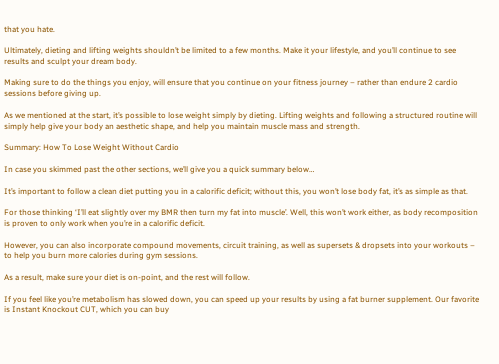that you hate.

Ultimately, dieting and lifting weights shouldn’t be limited to a few months. Make it your lifestyle, and you’ll continue to see results and sculpt your dream body.

Making sure to do the things you enjoy, will ensure that you continue on your fitness journey – rather than endure 2 cardio sessions before giving up.

As we mentioned at the start, it’s possible to lose weight simply by dieting. Lifting weights and following a structured routine will simply help give your body an aesthetic shape, and help you maintain muscle mass and strength.

Summary: How To Lose Weight Without Cardio

In case you skimmed past the other sections, we’ll give you a quick summary below…

It’s important to follow a clean diet putting you in a calorific deficit; without this, you won’t lose body fat, it’s as simple as that.

For those thinking ‘I’ll eat slightly over my BMR then turn my fat into muscle’. Well, this won’t work either, as body recomposition is proven to only work when you’re in a calorific deficit.

However, you can also incorporate compound movements, circuit training, as well as supersets & dropsets into your workouts – to help you burn more calories during gym sessions.

As a result, make sure your diet is on-point, and the rest will follow.

If you feel like you’re metabolism has slowed down, you can speed up your results by using a fat burner supplement. Our favorite is Instant Knockout CUT, which you can buy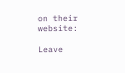on their website:

Leave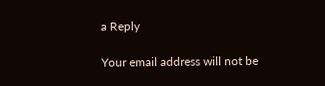a Reply

Your email address will not be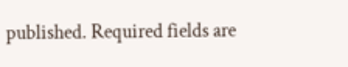published. Required fields are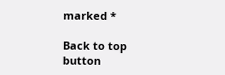marked *

Back to top button